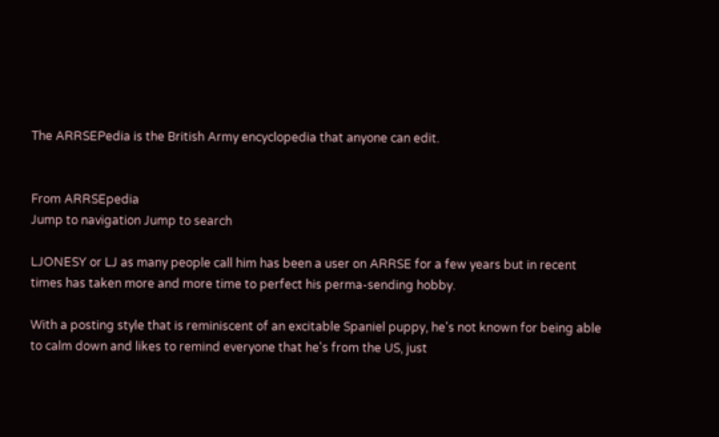The ARRSEPedia is the British Army encyclopedia that anyone can edit.


From ARRSEpedia
Jump to navigation Jump to search

LJONESY or LJ as many people call him has been a user on ARRSE for a few years but in recent times has taken more and more time to perfect his perma-sending hobby.

With a posting style that is reminiscent of an excitable Spaniel puppy, he's not known for being able to calm down and likes to remind everyone that he's from the US, just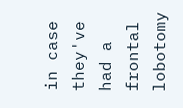in case they've had a frontal lobotomy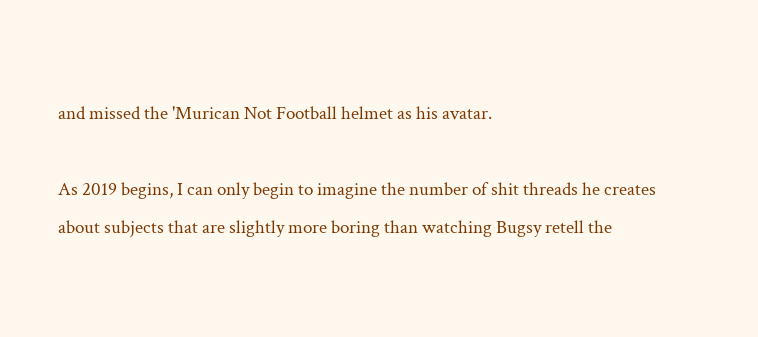and missed the 'Murican Not Football helmet as his avatar.

As 2019 begins, I can only begin to imagine the number of shit threads he creates about subjects that are slightly more boring than watching Bugsy retell the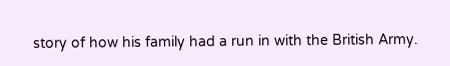story of how his family had a run in with the British Army.